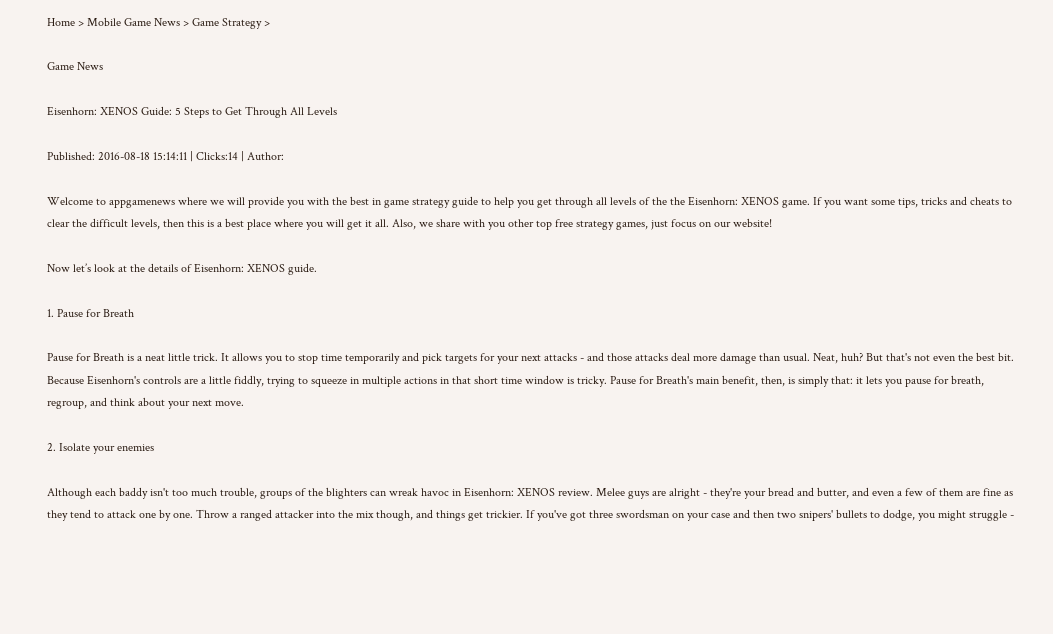Home > Mobile Game News > Game Strategy >

Game News

Eisenhorn: XENOS Guide: 5 Steps to Get Through All Levels

Published: 2016-08-18 15:14:11 | Clicks:14 | Author:

Welcome to appgamenews where we will provide you with the best in game strategy guide to help you get through all levels of the the Eisenhorn: XENOS game. If you want some tips, tricks and cheats to clear the difficult levels, then this is a best place where you will get it all. Also, we share with you other top free strategy games, just focus on our website!

Now let’s look at the details of Eisenhorn: XENOS guide.

1. Pause for Breath

Pause for Breath is a neat little trick. It allows you to stop time temporarily and pick targets for your next attacks - and those attacks deal more damage than usual. Neat, huh? But that's not even the best bit. Because Eisenhorn's controls are a little fiddly, trying to squeeze in multiple actions in that short time window is tricky. Pause for Breath's main benefit, then, is simply that: it lets you pause for breath, regroup, and think about your next move.

2. Isolate your enemies

Although each baddy isn't too much trouble, groups of the blighters can wreak havoc in Eisenhorn: XENOS review. Melee guys are alright - they're your bread and butter, and even a few of them are fine as they tend to attack one by one. Throw a ranged attacker into the mix though, and things get trickier. If you've got three swordsman on your case and then two snipers' bullets to dodge, you might struggle -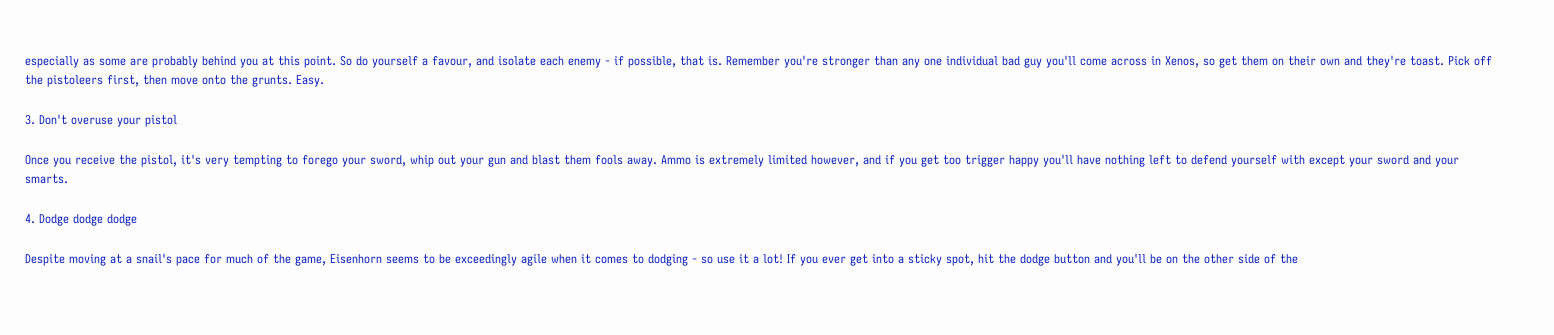especially as some are probably behind you at this point. So do yourself a favour, and isolate each enemy - if possible, that is. Remember you're stronger than any one individual bad guy you'll come across in Xenos, so get them on their own and they're toast. Pick off the pistoleers first, then move onto the grunts. Easy.

3. Don't overuse your pistol

Once you receive the pistol, it's very tempting to forego your sword, whip out your gun and blast them fools away. Ammo is extremely limited however, and if you get too trigger happy you'll have nothing left to defend yourself with except your sword and your smarts.

4. Dodge dodge dodge

Despite moving at a snail's pace for much of the game, Eisenhorn seems to be exceedingly agile when it comes to dodging - so use it a lot! If you ever get into a sticky spot, hit the dodge button and you'll be on the other side of the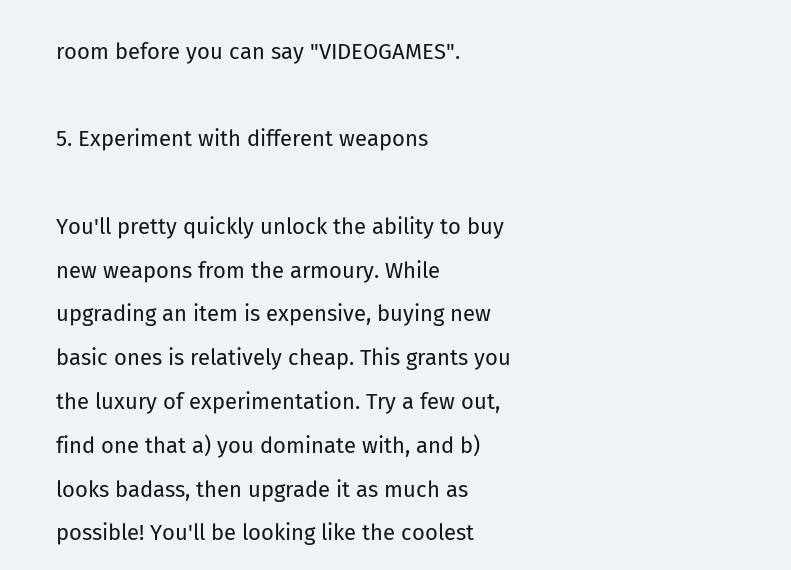room before you can say "VIDEOGAMES".

5. Experiment with different weapons

You'll pretty quickly unlock the ability to buy new weapons from the armoury. While upgrading an item is expensive, buying new basic ones is relatively cheap. This grants you the luxury of experimentation. Try a few out, find one that a) you dominate with, and b) looks badass, then upgrade it as much as possible! You'll be looking like the coolest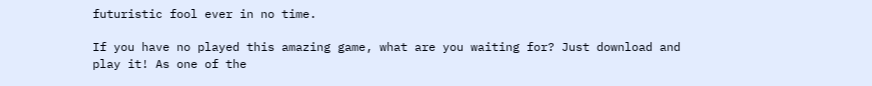futuristic fool ever in no time.

If you have no played this amazing game, what are you waiting for? Just download and play it! As one of the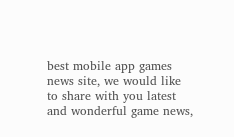best mobile app games news site, we would like to share with you latest and wonderful game news,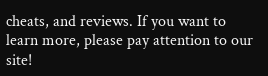cheats, and reviews. If you want to learn more, please pay attention to our site!